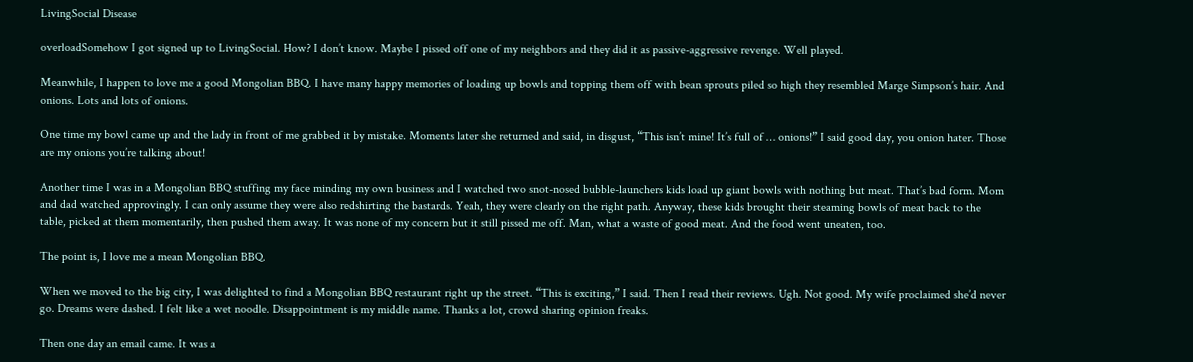LivingSocial Disease

overloadSomehow I got signed up to LivingSocial. How? I don’t know. Maybe I pissed off one of my neighbors and they did it as passive-aggressive revenge. Well played.

Meanwhile, I happen to love me a good Mongolian BBQ. I have many happy memories of loading up bowls and topping them off with bean sprouts piled so high they resembled Marge Simpson’s hair. And onions. Lots and lots of onions.

One time my bowl came up and the lady in front of me grabbed it by mistake. Moments later she returned and said, in disgust, “This isn’t mine! It’s full of … onions!” I said good day, you onion hater. Those are my onions you’re talking about!

Another time I was in a Mongolian BBQ stuffing my face minding my own business and I watched two snot-nosed bubble-launchers kids load up giant bowls with nothing but meat. That’s bad form. Mom and dad watched approvingly. I can only assume they were also redshirting the bastards. Yeah, they were clearly on the right path. Anyway, these kids brought their steaming bowls of meat back to the table, picked at them momentarily, then pushed them away. It was none of my concern but it still pissed me off. Man, what a waste of good meat. And the food went uneaten, too.

The point is, I love me a mean Mongolian BBQ.

When we moved to the big city, I was delighted to find a Mongolian BBQ restaurant right up the street. “This is exciting,” I said. Then I read their reviews. Ugh. Not good. My wife proclaimed she’d never go. Dreams were dashed. I felt like a wet noodle. Disappointment is my middle name. Thanks a lot, crowd sharing opinion freaks.

Then one day an email came. It was a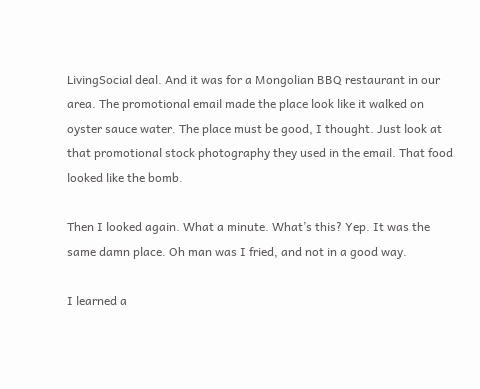LivingSocial deal. And it was for a Mongolian BBQ restaurant in our area. The promotional email made the place look like it walked on oyster sauce water. The place must be good, I thought. Just look at that promotional stock photography they used in the email. That food looked like the bomb.

Then I looked again. What a minute. What’s this? Yep. It was the same damn place. Oh man was I fried, and not in a good way.

I learned a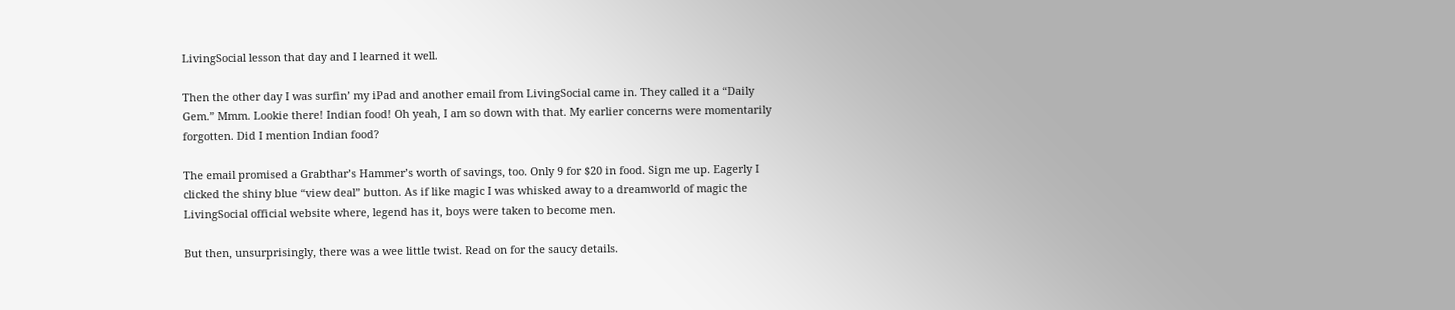LivingSocial lesson that day and I learned it well.

Then the other day I was surfin’ my iPad and another email from LivingSocial came in. They called it a “Daily Gem.” Mmm. Lookie there! Indian food! Oh yeah, I am so down with that. My earlier concerns were momentarily forgotten. Did I mention Indian food?

The email promised a Grabthar’s Hammer’s worth of savings, too. Only 9 for $20 in food. Sign me up. Eagerly I clicked the shiny blue “view deal” button. As if like magic I was whisked away to a dreamworld of magic the LivingSocial official website where, legend has it, boys were taken to become men.

But then, unsurprisingly, there was a wee little twist. Read on for the saucy details.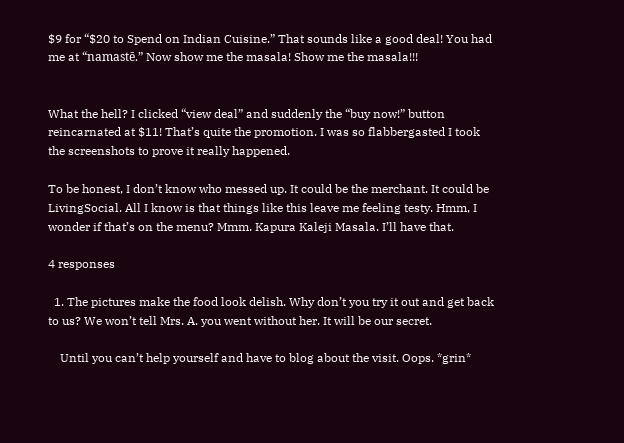$9 for “$20 to Spend on Indian Cuisine.” That sounds like a good deal! You had me at “namastē.” Now show me the masala! Show me the masala!!!


What the hell? I clicked “view deal” and suddenly the “buy now!” button reincarnated at $11! That’s quite the promotion. I was so flabbergasted I took the screenshots to prove it really happened.

To be honest, I don’t know who messed up. It could be the merchant. It could be LivingSocial. All I know is that things like this leave me feeling testy. Hmm, I wonder if that’s on the menu? Mmm. Kapura Kaleji Masala. I’ll have that.

4 responses

  1. The pictures make the food look delish. Why don’t you try it out and get back to us? We won’t tell Mrs. A. you went without her. It will be our secret.

    Until you can’t help yourself and have to blog about the visit. Oops. *grin*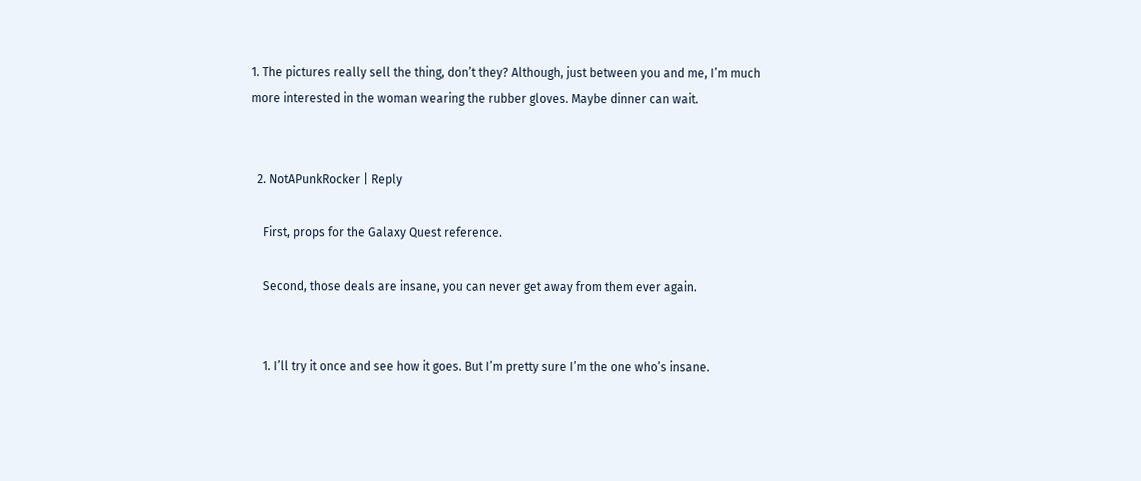1. The pictures really sell the thing, don’t they? Although, just between you and me, I’m much more interested in the woman wearing the rubber gloves. Maybe dinner can wait.


  2. NotAPunkRocker | Reply

    First, props for the Galaxy Quest reference.

    Second, those deals are insane, you can never get away from them ever again.


    1. I’ll try it once and see how it goes. But I’m pretty sure I’m the one who’s insane.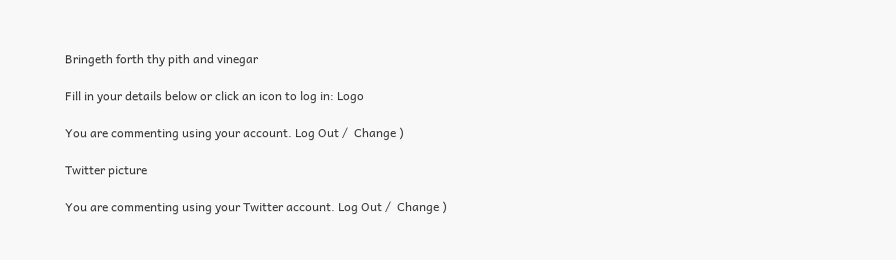Bringeth forth thy pith and vinegar

Fill in your details below or click an icon to log in: Logo

You are commenting using your account. Log Out /  Change )

Twitter picture

You are commenting using your Twitter account. Log Out /  Change )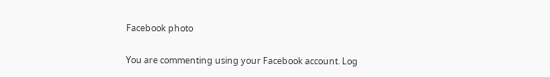Facebook photo

You are commenting using your Facebook account. Log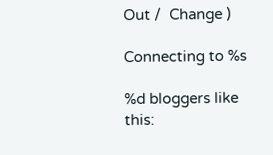Out /  Change )

Connecting to %s

%d bloggers like this: